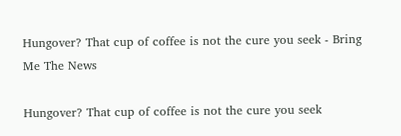Hungover? That cup of coffee is not the cure you seek - Bring Me The News

Hungover? That cup of coffee is not the cure you seek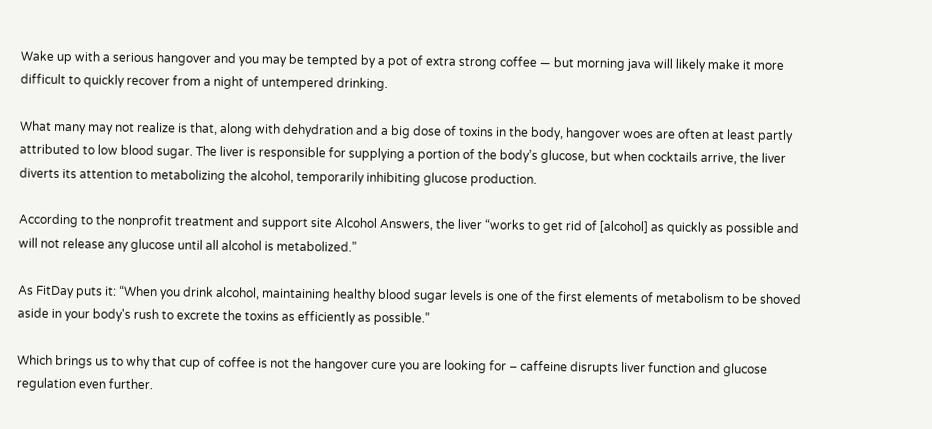Wake up with a serious hangover and you may be tempted by a pot of extra strong coffee — but morning java will likely make it more difficult to quickly recover from a night of untempered drinking.

What many may not realize is that, along with dehydration and a big dose of toxins in the body, hangover woes are often at least partly attributed to low blood sugar. The liver is responsible for supplying a portion of the body’s glucose, but when cocktails arrive, the liver diverts its attention to metabolizing the alcohol, temporarily inhibiting glucose production.

According to the nonprofit treatment and support site Alcohol Answers, the liver “works to get rid of [alcohol] as quickly as possible and will not release any glucose until all alcohol is metabolized.”

As FitDay puts it: “When you drink alcohol, maintaining healthy blood sugar levels is one of the first elements of metabolism to be shoved aside in your body's rush to excrete the toxins as efficiently as possible.”

Which brings us to why that cup of coffee is not the hangover cure you are looking for – caffeine disrupts liver function and glucose regulation even further.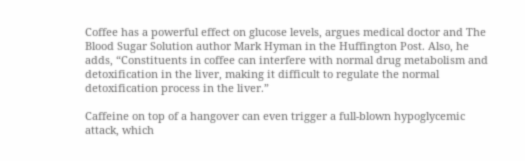Coffee has a powerful effect on glucose levels, argues medical doctor and The Blood Sugar Solution author Mark Hyman in the Huffington Post. Also, he adds, “Constituents in coffee can interfere with normal drug metabolism and detoxification in the liver, making it difficult to regulate the normal detoxification process in the liver.”

Caffeine on top of a hangover can even trigger a full-blown hypoglycemic attack, which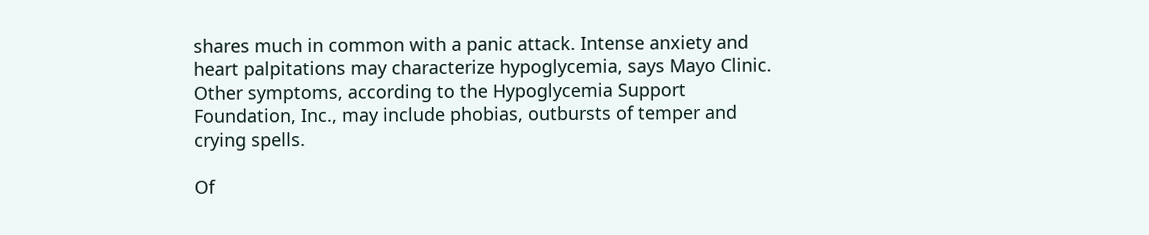shares much in common with a panic attack. Intense anxiety and heart palpitations may characterize hypoglycemia, says Mayo Clinic. Other symptoms, according to the Hypoglycemia Support Foundation, Inc., may include phobias, outbursts of temper and crying spells.

Of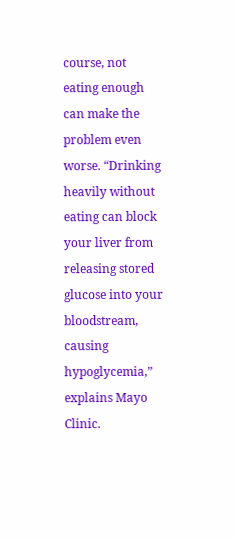course, not eating enough can make the problem even worse. “Drinking heavily without eating can block your liver from releasing stored glucose into your bloodstream, causing hypoglycemia,” explains Mayo Clinic.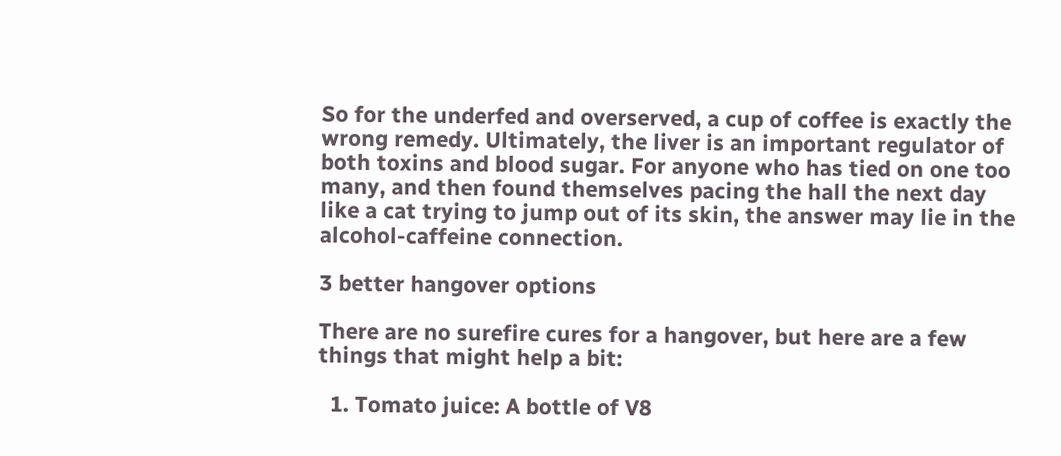So for the underfed and overserved, a cup of coffee is exactly the wrong remedy. Ultimately, the liver is an important regulator of both toxins and blood sugar. For anyone who has tied on one too many, and then found themselves pacing the hall the next day like a cat trying to jump out of its skin, the answer may lie in the alcohol-caffeine connection.

3 better hangover options

There are no surefire cures for a hangover, but here are a few things that might help a bit:

  1. Tomato juice: A bottle of V8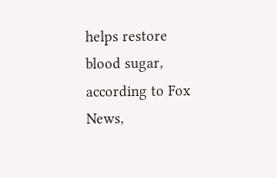helps restore blood sugar, according to Fox News,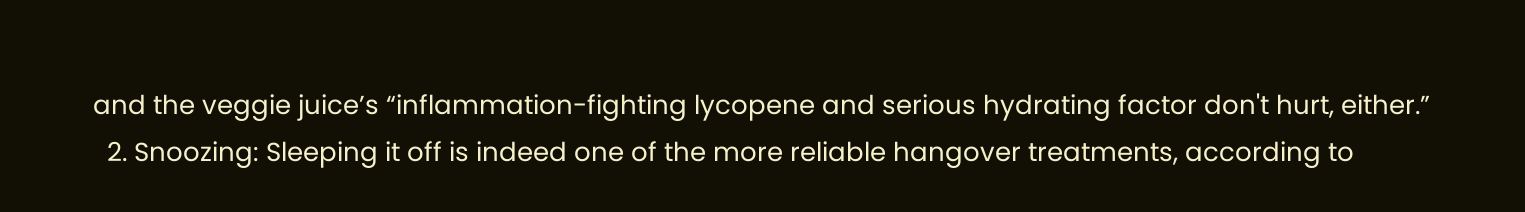and the veggie juice’s “inflammation-fighting lycopene and serious hydrating factor don't hurt, either.”
  2. Snoozing: Sleeping it off is indeed one of the more reliable hangover treatments, according to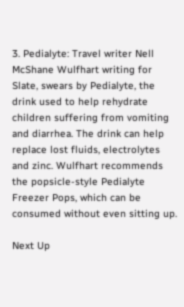3. Pedialyte: Travel writer Nell McShane Wulfhart writing for Slate, swears by Pedialyte, the drink used to help rehydrate children suffering from vomiting and diarrhea. The drink can help replace lost fluids, electrolytes and zinc. Wulfhart recommends the popsicle-style Pedialyte Freezer Pops, which can be consumed without even sitting up.

Next Up